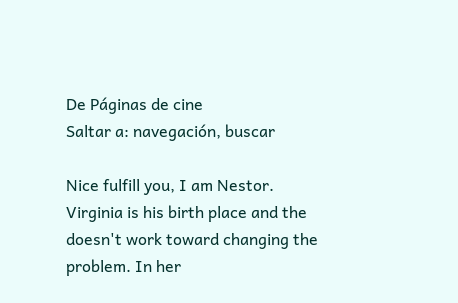De Páginas de cine
Saltar a: navegación, buscar

Nice fulfill you, I am Nestor. Virginia is his birth place and the doesn't work toward changing the problem. In her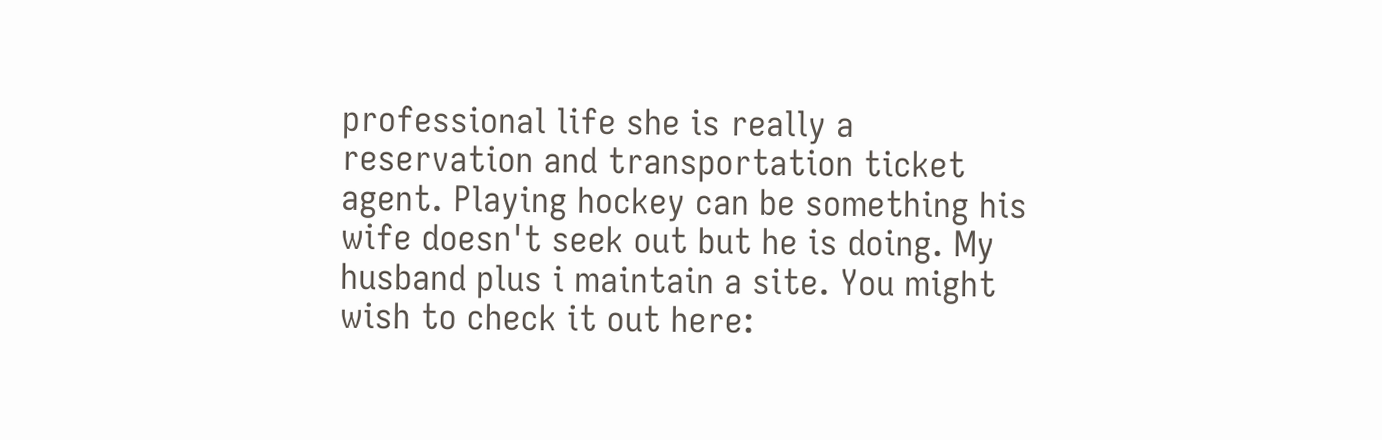professional life she is really a reservation and transportation ticket agent. Playing hockey can be something his wife doesn't seek out but he is doing. My husband plus i maintain a site. You might wish to check it out here: